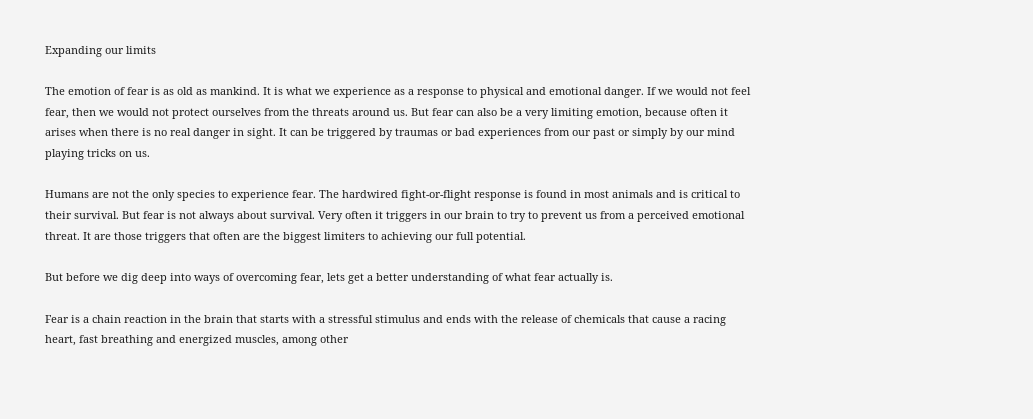Expanding our limits

The emotion of fear is as old as mankind. It is what we experience as a response to physical and emotional danger. If we would not feel fear, then we would not protect ourselves from the threats around us. But fear can also be a very limiting emotion, because often it arises when there is no real danger in sight. It can be triggered by traumas or bad experiences from our past or simply by our mind playing tricks on us.

Humans are not the only species to experience fear. The hardwired fight-or-flight response is found in most animals and is critical to their survival. But fear is not always about survival. Very often it triggers in our brain to try to prevent us from a perceived emotional threat. It are those triggers that often are the biggest limiters to achieving our full potential.

But before we dig deep into ways of overcoming fear, lets get a better understanding of what fear actually is.

Fear is a chain reaction in the brain that starts with a stressful stimulus and ends with the release of chemicals that cause a racing heart, fast breathing and energized muscles, among other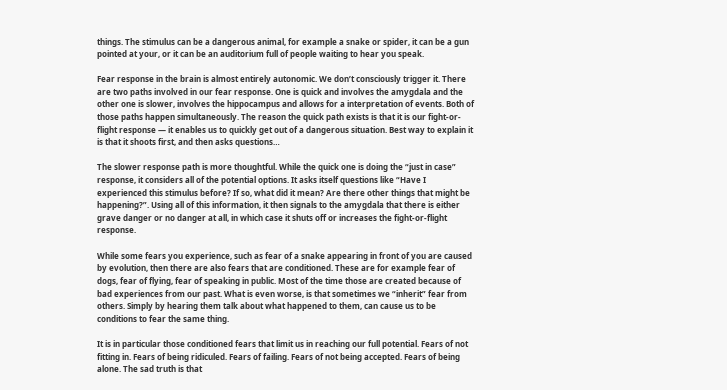things. The stimulus can be a dangerous animal, for example a snake or spider, it can be a gun pointed at your, or it can be an auditorium full of people waiting to hear you speak.

Fear response in the brain is almost entirely autonomic. We don’t consciously trigger it. There are two paths involved in our fear response. One is quick and involves the amygdala and the other one is slower, involves the hippocampus and allows for a interpretation of events. Both of those paths happen simultaneously. The reason the quick path exists is that it is our fight-or-flight response — it enables us to quickly get out of a dangerous situation. Best way to explain it is that it shoots first, and then asks questions…

The slower response path is more thoughtful. While the quick one is doing the “just in case” response, it considers all of the potential options. It asks itself questions like “Have I experienced this stimulus before? If so, what did it mean? Are there other things that might be happening?”. Using all of this information, it then signals to the amygdala that there is either grave danger or no danger at all, in which case it shuts off or increases the fight-or-flight response.

While some fears you experience, such as fear of a snake appearing in front of you are caused by evolution, then there are also fears that are conditioned. These are for example fear of dogs, fear of flying, fear of speaking in public. Most of the time those are created because of bad experiences from our past. What is even worse, is that sometimes we “inherit” fear from others. Simply by hearing them talk about what happened to them, can cause us to be conditions to fear the same thing.

It is in particular those conditioned fears that limit us in reaching our full potential. Fears of not fitting in. Fears of being ridiculed. Fears of failing. Fears of not being accepted. Fears of being alone. The sad truth is that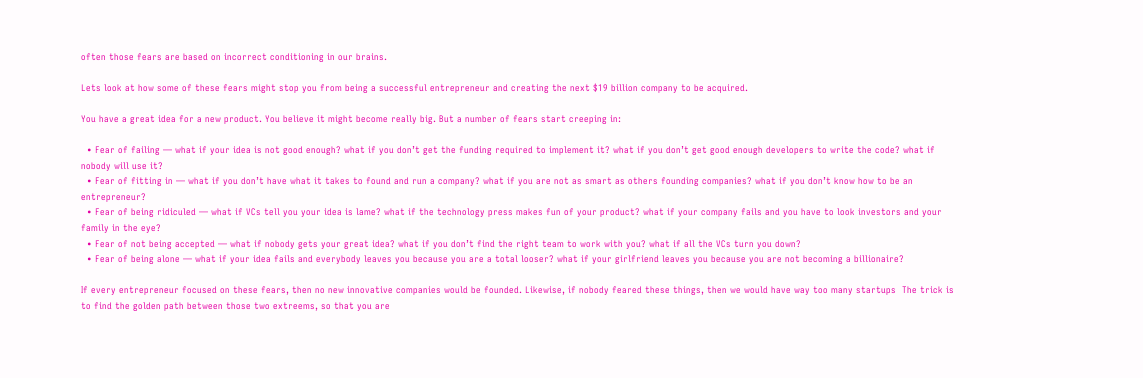often those fears are based on incorrect conditioning in our brains.

Lets look at how some of these fears might stop you from being a successful entrepreneur and creating the next $19 billion company to be acquired.

You have a great idea for a new product. You believe it might become really big. But a number of fears start creeping in:

  • Fear of failing — what if your idea is not good enough? what if you don’t get the funding required to implement it? what if you don’t get good enough developers to write the code? what if nobody will use it?
  • Fear of fitting in — what if you don’t have what it takes to found and run a company? what if you are not as smart as others founding companies? what if you don’t know how to be an entrepreneur?
  • Fear of being ridiculed — what if VCs tell you your idea is lame? what if the technology press makes fun of your product? what if your company fails and you have to look investors and your family in the eye?
  • Fear of not being accepted — what if nobody gets your great idea? what if you don’t find the right team to work with you? what if all the VCs turn you down?
  • Fear of being alone — what if your idea fails and everybody leaves you because you are a total looser? what if your girlfriend leaves you because you are not becoming a billionaire?

If every entrepreneur focused on these fears, then no new innovative companies would be founded. Likewise, if nobody feared these things, then we would have way too many startups  The trick is to find the golden path between those two extreems, so that you are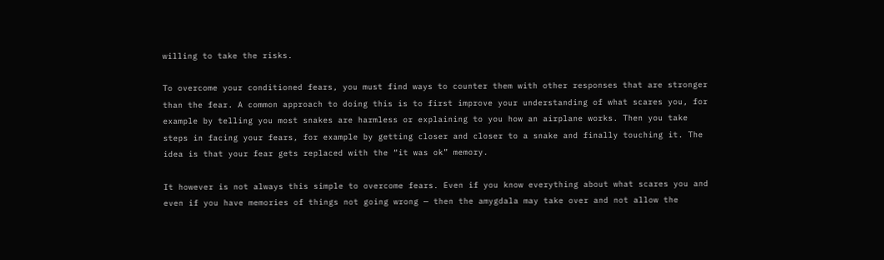willing to take the risks.

To overcome your conditioned fears, you must find ways to counter them with other responses that are stronger than the fear. A common approach to doing this is to first improve your understanding of what scares you, for example by telling you most snakes are harmless or explaining to you how an airplane works. Then you take steps in facing your fears, for example by getting closer and closer to a snake and finally touching it. The idea is that your fear gets replaced with the “it was ok” memory.

It however is not always this simple to overcome fears. Even if you know everything about what scares you and even if you have memories of things not going wrong — then the amygdala may take over and not allow the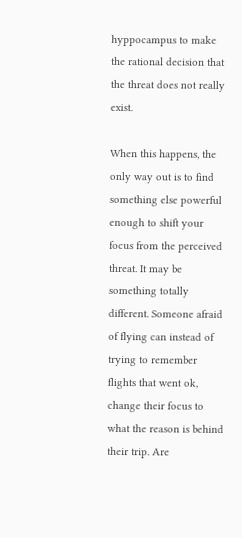hyppocampus to make the rational decision that the threat does not really exist.

When this happens, the only way out is to find something else powerful enough to shift your focus from the perceived threat. It may be something totally different. Someone afraid of flying can instead of trying to remember flights that went ok, change their focus to what the reason is behind their trip. Are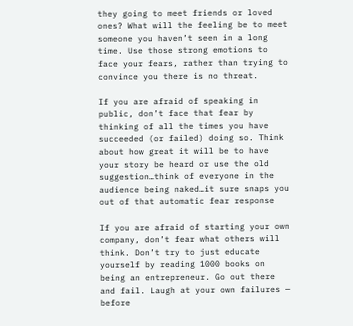they going to meet friends or loved ones? What will the feeling be to meet someone you haven’t seen in a long time. Use those strong emotions to face your fears, rather than trying to convince you there is no threat.

If you are afraid of speaking in public, don’t face that fear by thinking of all the times you have succeeded (or failed) doing so. Think about how great it will be to have your story be heard or use the old suggestion…think of everyone in the audience being naked…it sure snaps you out of that automatic fear response

If you are afraid of starting your own company, don’t fear what others will think. Don’t try to just educate yourself by reading 1000 books on being an entrepreneur. Go out there and fail. Laugh at your own failures — before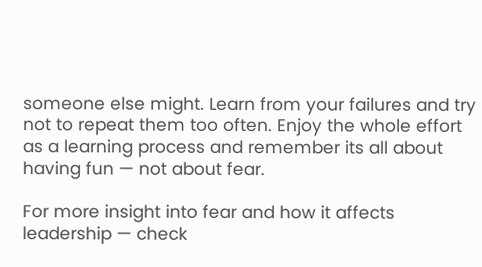someone else might. Learn from your failures and try not to repeat them too often. Enjoy the whole effort as a learning process and remember its all about having fun — not about fear.

For more insight into fear and how it affects leadership — check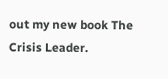out my new book The Crisis Leader.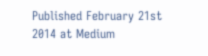Published February 21st 2014 at Medium